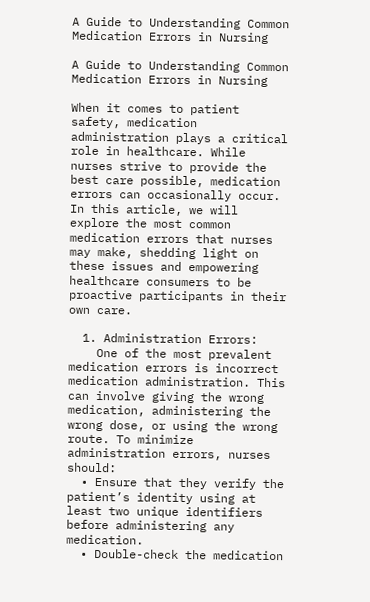A Guide to Understanding Common Medication Errors in Nursing

A Guide to Understanding Common Medication Errors in Nursing

When it comes to patient safety, medication administration plays a critical role in healthcare. While nurses strive to provide the best care possible, medication errors can occasionally occur. In this article, we will explore the most common medication errors that nurses may make, shedding light on these issues and empowering healthcare consumers to be proactive participants in their own care.

  1. Administration Errors:
    One of the most prevalent medication errors is incorrect medication administration. This can involve giving the wrong medication, administering the wrong dose, or using the wrong route. To minimize administration errors, nurses should:
  • Ensure that they verify the patient’s identity using at least two unique identifiers before administering any medication.
  • Double-check the medication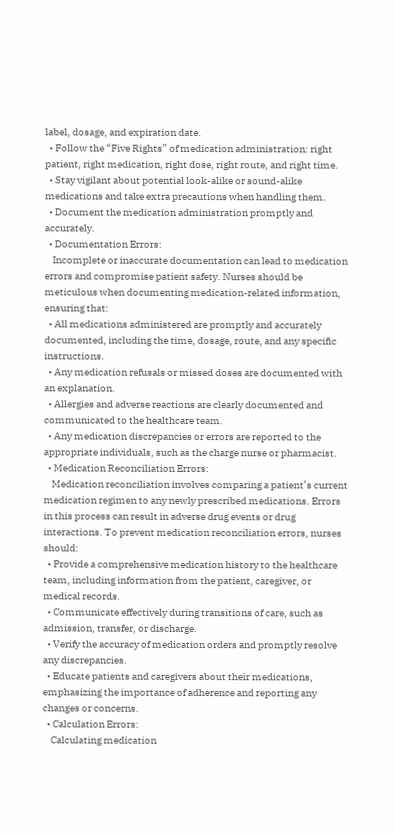label, dosage, and expiration date.
  • Follow the “Five Rights” of medication administration: right patient, right medication, right dose, right route, and right time.
  • Stay vigilant about potential look-alike or sound-alike medications and take extra precautions when handling them.
  • Document the medication administration promptly and accurately.
  • Documentation Errors:
    Incomplete or inaccurate documentation can lead to medication errors and compromise patient safety. Nurses should be meticulous when documenting medication-related information, ensuring that:
  • All medications administered are promptly and accurately documented, including the time, dosage, route, and any specific instructions.
  • Any medication refusals or missed doses are documented with an explanation.
  • Allergies and adverse reactions are clearly documented and communicated to the healthcare team.
  • Any medication discrepancies or errors are reported to the appropriate individuals, such as the charge nurse or pharmacist.
  • Medication Reconciliation Errors:
    Medication reconciliation involves comparing a patient’s current medication regimen to any newly prescribed medications. Errors in this process can result in adverse drug events or drug interactions. To prevent medication reconciliation errors, nurses should:
  • Provide a comprehensive medication history to the healthcare team, including information from the patient, caregiver, or medical records.
  • Communicate effectively during transitions of care, such as admission, transfer, or discharge.
  • Verify the accuracy of medication orders and promptly resolve any discrepancies.
  • Educate patients and caregivers about their medications, emphasizing the importance of adherence and reporting any changes or concerns.
  • Calculation Errors:
    Calculating medication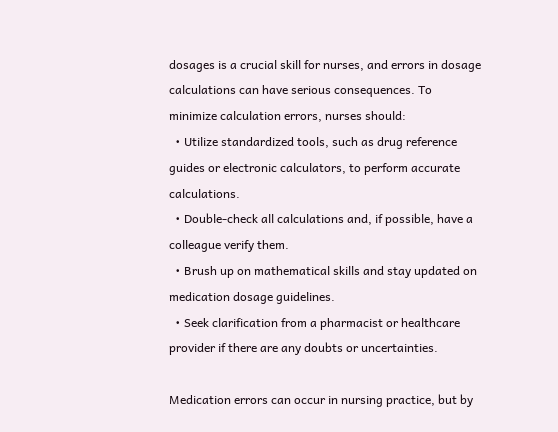dosages is a crucial skill for nurses, and errors in dosage calculations can have serious consequences. To minimize calculation errors, nurses should:
  • Utilize standardized tools, such as drug reference guides or electronic calculators, to perform accurate calculations.
  • Double-check all calculations and, if possible, have a colleague verify them.
  • Brush up on mathematical skills and stay updated on medication dosage guidelines.
  • Seek clarification from a pharmacist or healthcare provider if there are any doubts or uncertainties.

Medication errors can occur in nursing practice, but by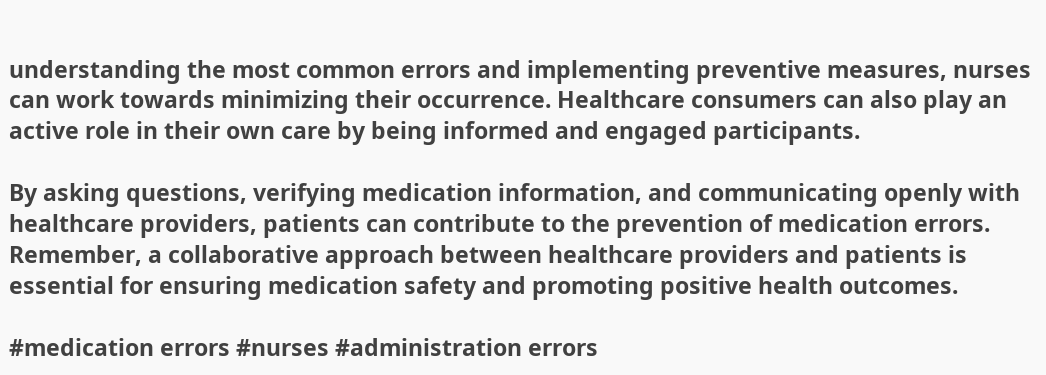understanding the most common errors and implementing preventive measures, nurses can work towards minimizing their occurrence. Healthcare consumers can also play an active role in their own care by being informed and engaged participants.

By asking questions, verifying medication information, and communicating openly with healthcare providers, patients can contribute to the prevention of medication errors. Remember, a collaborative approach between healthcare providers and patients is essential for ensuring medication safety and promoting positive health outcomes.

#medication errors #nurses #administration errors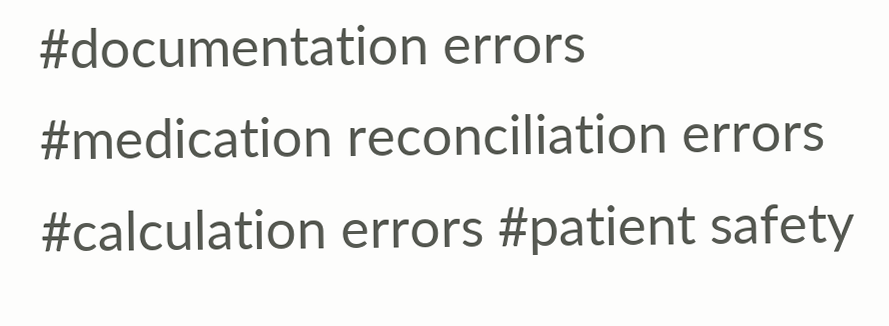#documentation errors #medication reconciliation errors #calculation errors #patient safety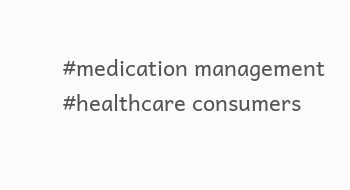#medication management #healthcare consumers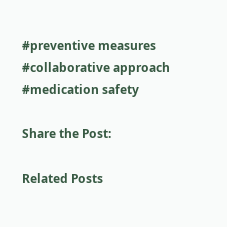#preventive measures #collaborative approach #medication safety

Share the Post:

Related Posts